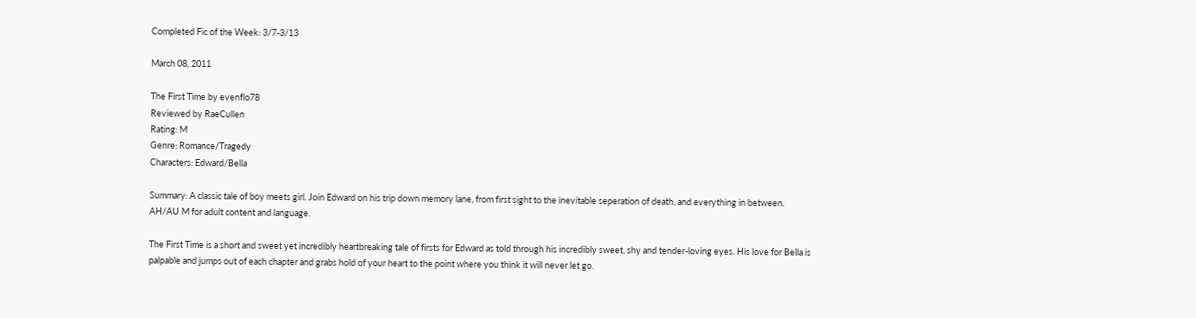Completed Fic of the Week: 3/7-3/13

March 08, 2011

The First Time by evenflo78
Reviewed by RaeCullen
Rating: M
Genre: Romance/Tragedy
Characters: Edward/Bella

Summary: A classic tale of boy meets girl. Join Edward on his trip down memory lane, from first sight to the inevitable seperation of death, and everything in between. AH/AU M for adult content and language.

The First Time is a short and sweet yet incredibly heartbreaking tale of firsts for Edward as told through his incredibly sweet, shy and tender-loving eyes. His love for Bella is palpable and jumps out of each chapter and grabs hold of your heart to the point where you think it will never let go.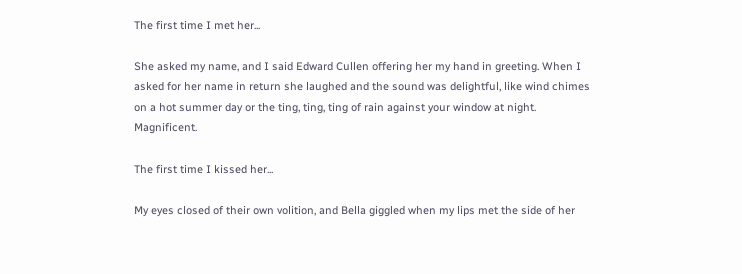The first time I met her...

She asked my name, and I said Edward Cullen offering her my hand in greeting. When I asked for her name in return she laughed and the sound was delightful, like wind chimes on a hot summer day or the ting, ting, ting of rain against your window at night. Magnificent.

The first time I kissed her...

My eyes closed of their own volition, and Bella giggled when my lips met the side of her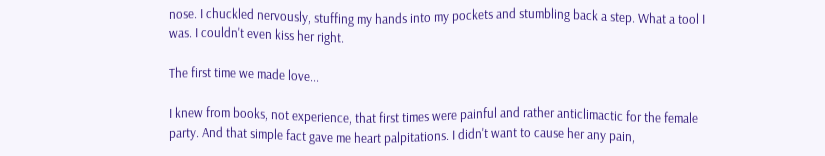nose. I chuckled nervously, stuffing my hands into my pockets and stumbling back a step. What a tool I was. I couldn't even kiss her right.

The first time we made love...

I knew from books, not experience, that first times were painful and rather anticlimactic for the female party. And that simple fact gave me heart palpitations. I didn't want to cause her any pain,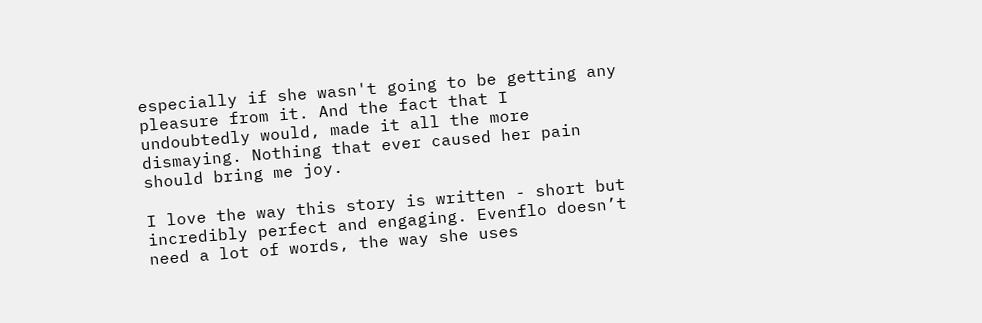especially if she wasn't going to be getting any pleasure from it. And the fact that I undoubtedly would, made it all the more dismaying. Nothing that ever caused her pain should bring me joy.

I love the way this story is written - short but incredibly perfect and engaging. Evenflo doesn’t need a lot of words, the way she uses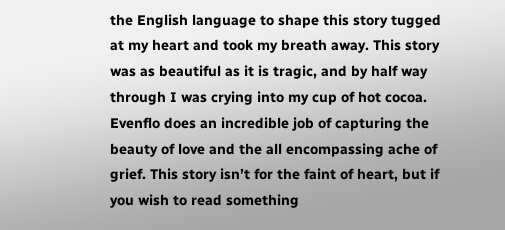the English language to shape this story tugged at my heart and took my breath away. This story was as beautiful as it is tragic, and by half way through I was crying into my cup of hot cocoa. Evenflo does an incredible job of capturing the beauty of love and the all encompassing ache of grief. This story isn’t for the faint of heart, but if you wish to read something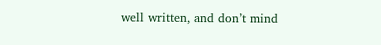well written, and don’t mind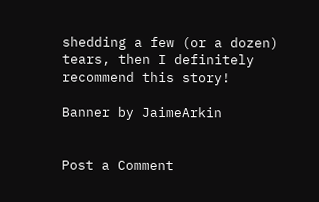shedding a few (or a dozen) tears, then I definitely recommend this story!

Banner by JaimeArkin


Post a Comment